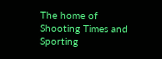The home of Shooting Times and Sporting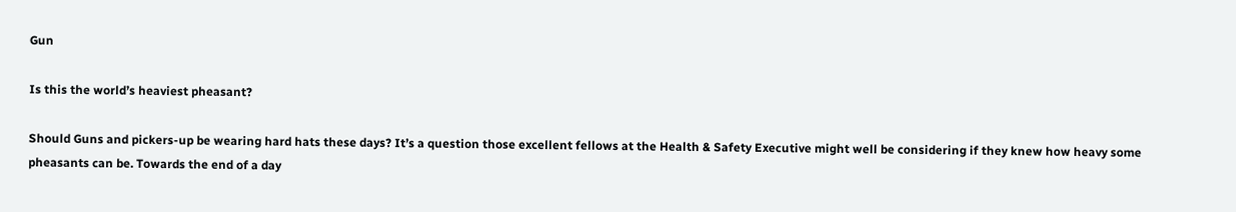Gun

Is this the world’s heaviest pheasant?

Should Guns and pickers-up be wearing hard hats these days? It’s a question those excellent fellows at the Health & Safety Executive might well be considering if they knew how heavy some pheasants can be. Towards the end of a day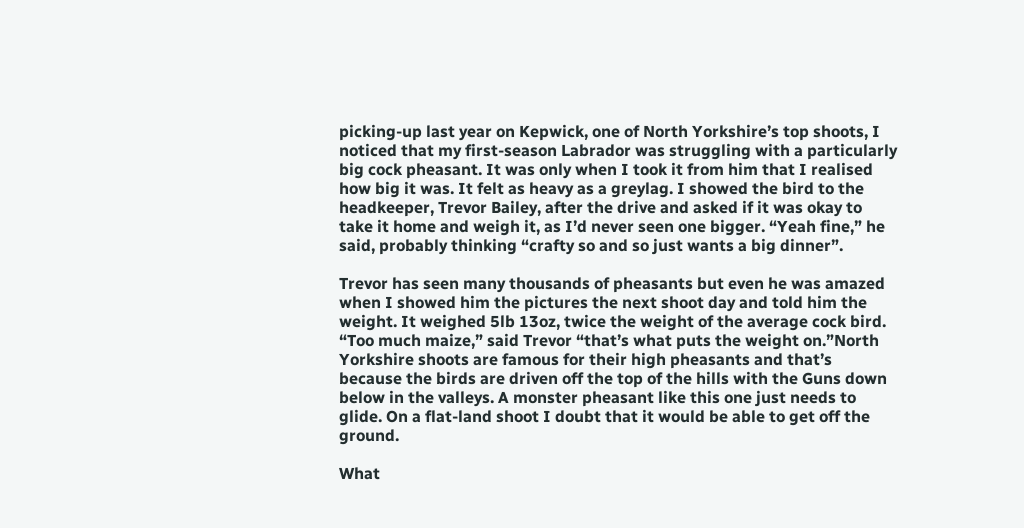picking-up last year on Kepwick, one of North Yorkshire’s top shoots, I noticed that my first-season Labrador was struggling with a particularly big cock pheasant. It was only when I took it from him that I realised how big it was. It felt as heavy as a greylag. I showed the bird to the headkeeper, Trevor Bailey, after the drive and asked if it was okay to take it home and weigh it, as I’d never seen one bigger. “Yeah fine,” he said, probably thinking “crafty so and so just wants a big dinner”.

Trevor has seen many thousands of pheasants but even he was amazed when I showed him the pictures the next shoot day and told him the weight. It weighed 5lb 13oz, twice the weight of the average cock bird. “Too much maize,” said Trevor “that’s what puts the weight on.”North Yorkshire shoots are famous for their high pheasants and that’s because the birds are driven off the top of the hills with the Guns down below in the valleys. A monster pheasant like this one just needs to glide. On a flat-land shoot I doubt that it would be able to get off the ground.

What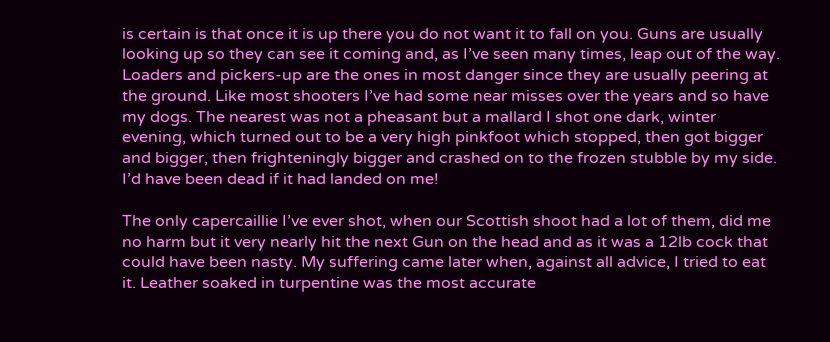is certain is that once it is up there you do not want it to fall on you. Guns are usually looking up so they can see it coming and, as I’ve seen many times, leap out of the way. Loaders and pickers-up are the ones in most danger since they are usually peering at the ground. Like most shooters I’ve had some near misses over the years and so have my dogs. The nearest was not a pheasant but a mallard I shot one dark, winter evening, which turned out to be a very high pinkfoot which stopped, then got bigger and bigger, then frighteningly bigger and crashed on to the frozen stubble by my side. I’d have been dead if it had landed on me!

The only capercaillie I’ve ever shot, when our Scottish shoot had a lot of them, did me no harm but it very nearly hit the next Gun on the head and as it was a 12lb cock that could have been nasty. My suffering came later when, against all advice, I tried to eat it. Leather soaked in turpentine was the most accurate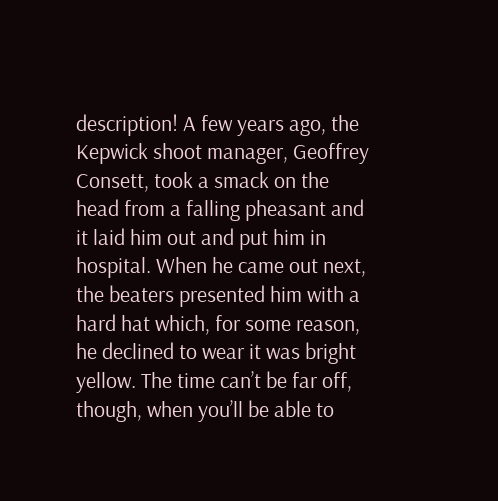description! A few years ago, the Kepwick shoot manager, Geoffrey Consett, took a smack on the head from a falling pheasant and it laid him out and put him in hospital. When he came out next, the beaters presented him with a hard hat which, for some reason, he declined to wear it was bright yellow. The time can’t be far off, though, when you’ll be able to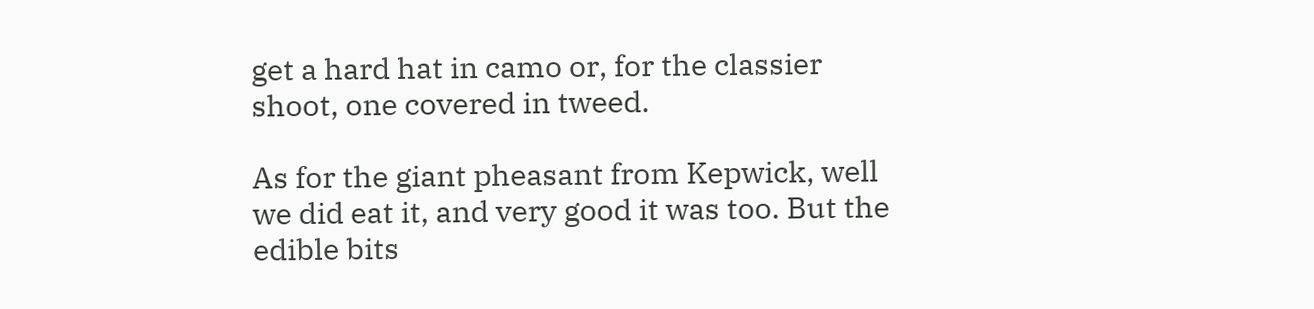get a hard hat in camo or, for the classier shoot, one covered in tweed.

As for the giant pheasant from Kepwick, well we did eat it, and very good it was too. But the edible bits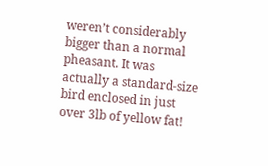weren’t considerably bigger than a normal pheasant. It was actually a standard-size bird enclosed in just over 3lb of yellow fat!